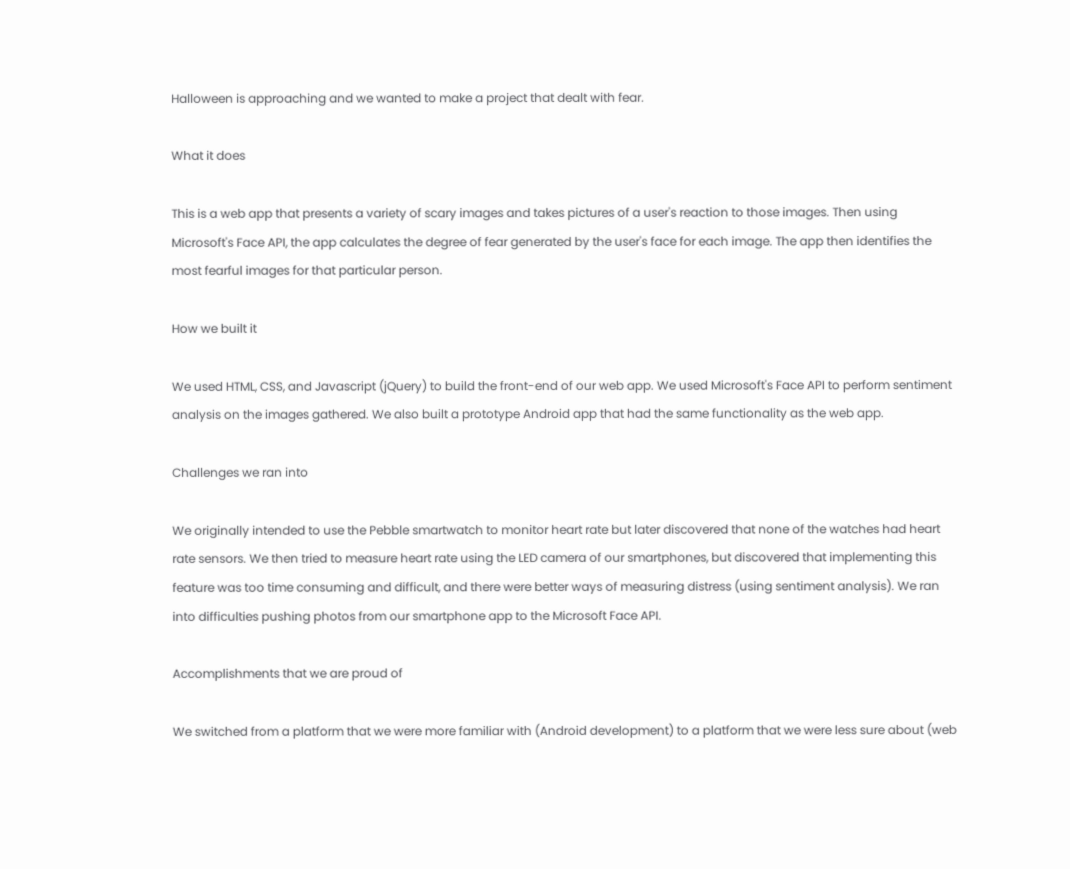Halloween is approaching and we wanted to make a project that dealt with fear.

What it does

This is a web app that presents a variety of scary images and takes pictures of a user's reaction to those images. Then using Microsoft's Face API, the app calculates the degree of fear generated by the user's face for each image. The app then identifies the most fearful images for that particular person.

How we built it

We used HTML, CSS, and Javascript (jQuery) to build the front-end of our web app. We used Microsoft's Face API to perform sentiment analysis on the images gathered. We also built a prototype Android app that had the same functionality as the web app.

Challenges we ran into

We originally intended to use the Pebble smartwatch to monitor heart rate but later discovered that none of the watches had heart rate sensors. We then tried to measure heart rate using the LED camera of our smartphones, but discovered that implementing this feature was too time consuming and difficult, and there were better ways of measuring distress (using sentiment analysis). We ran into difficulties pushing photos from our smartphone app to the Microsoft Face API.

Accomplishments that we are proud of

We switched from a platform that we were more familiar with (Android development) to a platform that we were less sure about (web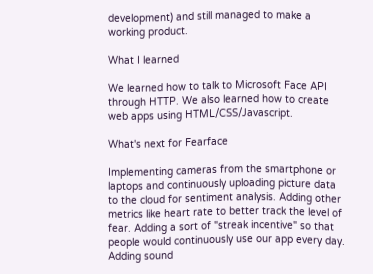development) and still managed to make a working product.

What I learned

We learned how to talk to Microsoft Face API through HTTP. We also learned how to create web apps using HTML/CSS/Javascript.

What's next for Fearface

Implementing cameras from the smartphone or laptops and continuously uploading picture data to the cloud for sentiment analysis. Adding other metrics like heart rate to better track the level of fear. Adding a sort of "streak incentive" so that people would continuously use our app every day. Adding sound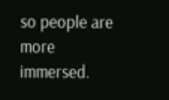so people are more immersed.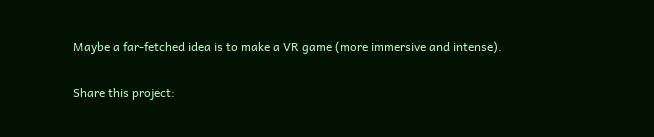Maybe a far-fetched idea is to make a VR game (more immersive and intense).

Share this project: